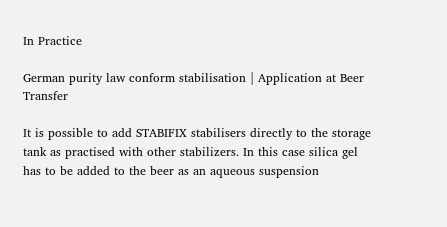In Practice

German purity law conform stabilisation | Application at Beer Transfer

It is possible to add STABIFIX stabilisers directly to the storage tank as practised with other stabilizers. In this case silica gel has to be added to the beer as an aqueous suspension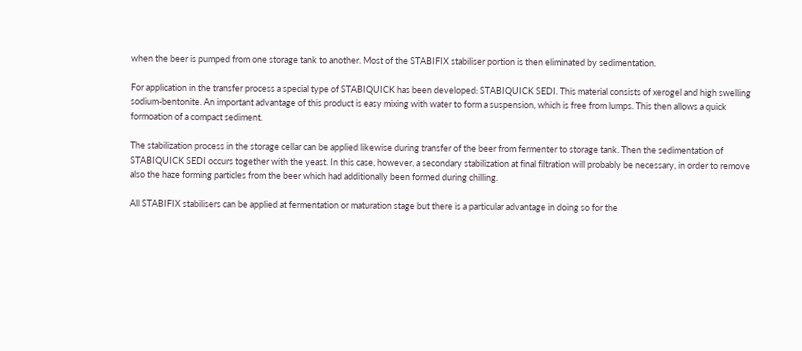when the beer is pumped from one storage tank to another. Most of the STABIFIX stabiliser portion is then eliminated by sedimentation.

For application in the transfer process a special type of STABIQUICK has been developed: STABIQUICK SEDI. This material consists of xerogel and high swelling sodium-bentonite. An important advantage of this product is easy mixing with water to form a suspension, which is free from lumps. This then allows a quick formoation of a compact sediment.

The stabilization process in the storage cellar can be applied likewise during transfer of the beer from fermenter to storage tank. Then the sedimentation of STABIQUICK SEDI occurs together with the yeast. In this case, however, a secondary stabilization at final filtration will probably be necessary, in order to remove also the haze forming particles from the beer which had additionally been formed during chilling.

All STABIFIX stabilisers can be applied at fermentation or maturation stage but there is a particular advantage in doing so for the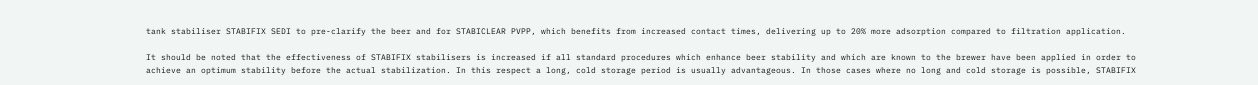tank stabiliser STABIFIX SEDI to pre-clarify the beer and for STABICLEAR PVPP, which benefits from increased contact times, delivering up to 20% more adsorption compared to filtration application.

It should be noted that the effectiveness of STABIFIX stabilisers is increased if all standard procedures which enhance beer stability and which are known to the brewer have been applied in order to achieve an optimum stability before the actual stabilization. In this respect a long, cold storage period is usually advantageous. In those cases where no long and cold storage is possible, STABIFIX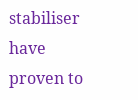stabiliser have proven to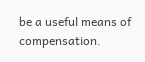be a useful means of compensation.